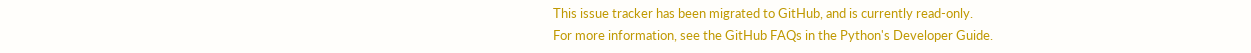This issue tracker has been migrated to GitHub, and is currently read-only.
For more information, see the GitHub FAQs in the Python's Developer Guide.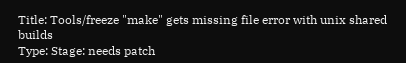Title: Tools/freeze "make" gets missing file error with unix shared builds
Type: Stage: needs patch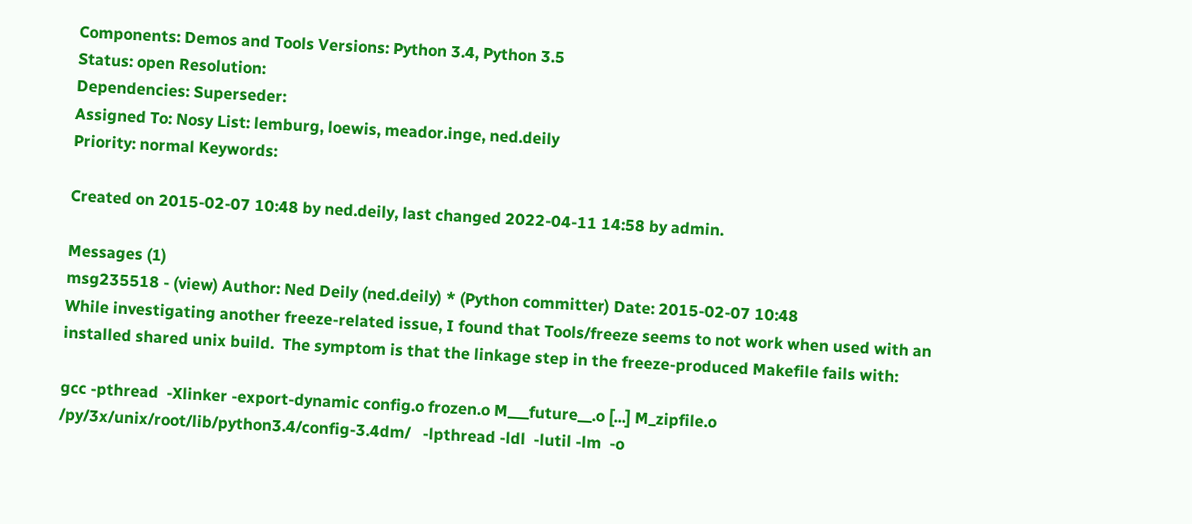Components: Demos and Tools Versions: Python 3.4, Python 3.5
Status: open Resolution:
Dependencies: Superseder:
Assigned To: Nosy List: lemburg, loewis, meador.inge, ned.deily
Priority: normal Keywords:

Created on 2015-02-07 10:48 by ned.deily, last changed 2022-04-11 14:58 by admin.

Messages (1)
msg235518 - (view) Author: Ned Deily (ned.deily) * (Python committer) Date: 2015-02-07 10:48
While investigating another freeze-related issue, I found that Tools/freeze seems to not work when used with an installed shared unix build.  The symptom is that the linkage step in the freeze-produced Makefile fails with:

gcc -pthread  -Xlinker -export-dynamic config.o frozen.o M___future__.o [...] M_zipfile.o /py/3x/unix/root/lib/python3.4/config-3.4dm/   -lpthread -ldl  -lutil -lm  -o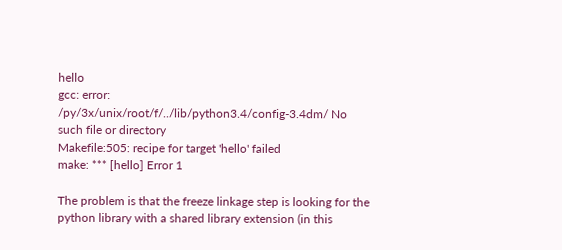hello
gcc: error: /py/3x/unix/root/f/../lib/python3.4/config-3.4dm/ No such file or directory
Makefile:505: recipe for target 'hello' failed
make: *** [hello] Error 1

The problem is that the freeze linkage step is looking for the python library with a shared library extension (in this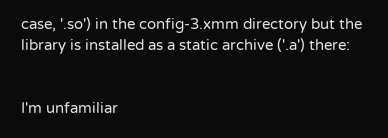case, '.so') in the config-3.xmm directory but the library is installed as a static archive ('.a') there:


I'm unfamiliar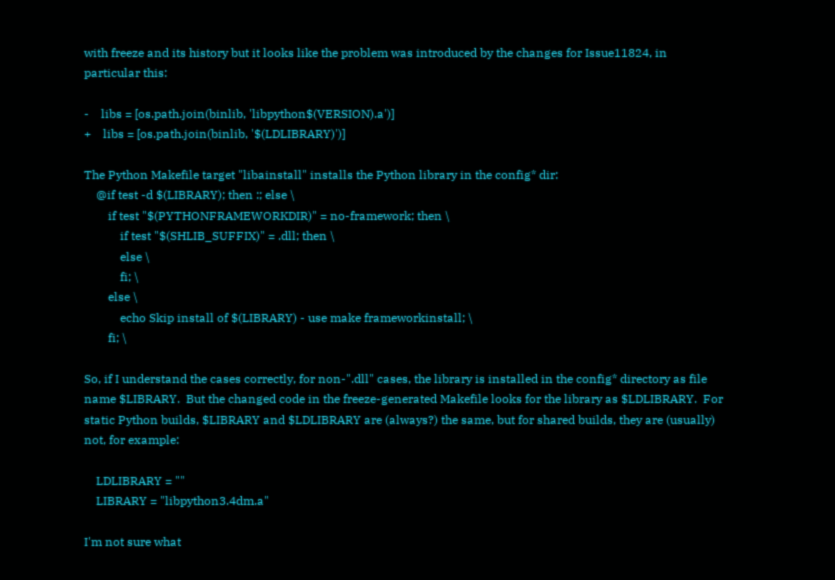with freeze and its history but it looks like the problem was introduced by the changes for Issue11824, in particular this:

-    libs = [os.path.join(binlib, 'libpython$(VERSION).a')]
+    libs = [os.path.join(binlib, '$(LDLIBRARY)')]

The Python Makefile target "libainstall" installs the Python library in the config* dir:
    @if test -d $(LIBRARY); then :; else \
        if test "$(PYTHONFRAMEWORKDIR)" = no-framework; then \
            if test "$(SHLIB_SUFFIX)" = .dll; then \
            else \
            fi; \
        else \
            echo Skip install of $(LIBRARY) - use make frameworkinstall; \
        fi; \

So, if I understand the cases correctly, for non-".dll" cases, the library is installed in the config* directory as file name $LIBRARY.  But the changed code in the freeze-generated Makefile looks for the library as $LDLIBRARY.  For static Python builds, $LIBRARY and $LDLIBRARY are (always?) the same, but for shared builds, they are (usually) not, for example:

    LDLIBRARY = ""
    LIBRARY = "libpython3.4dm.a"

I'm not sure what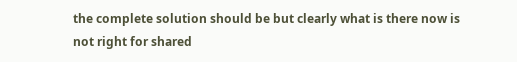the complete solution should be but clearly what is there now is not right for shared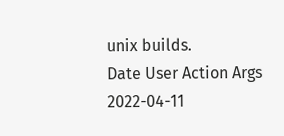unix builds.
Date User Action Args
2022-04-11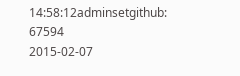14:58:12adminsetgithub: 67594
2015-02-07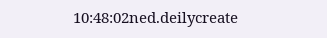10:48:02ned.deilycreate